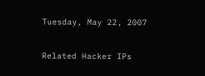Tuesday, May 22, 2007

Related Hacker IPs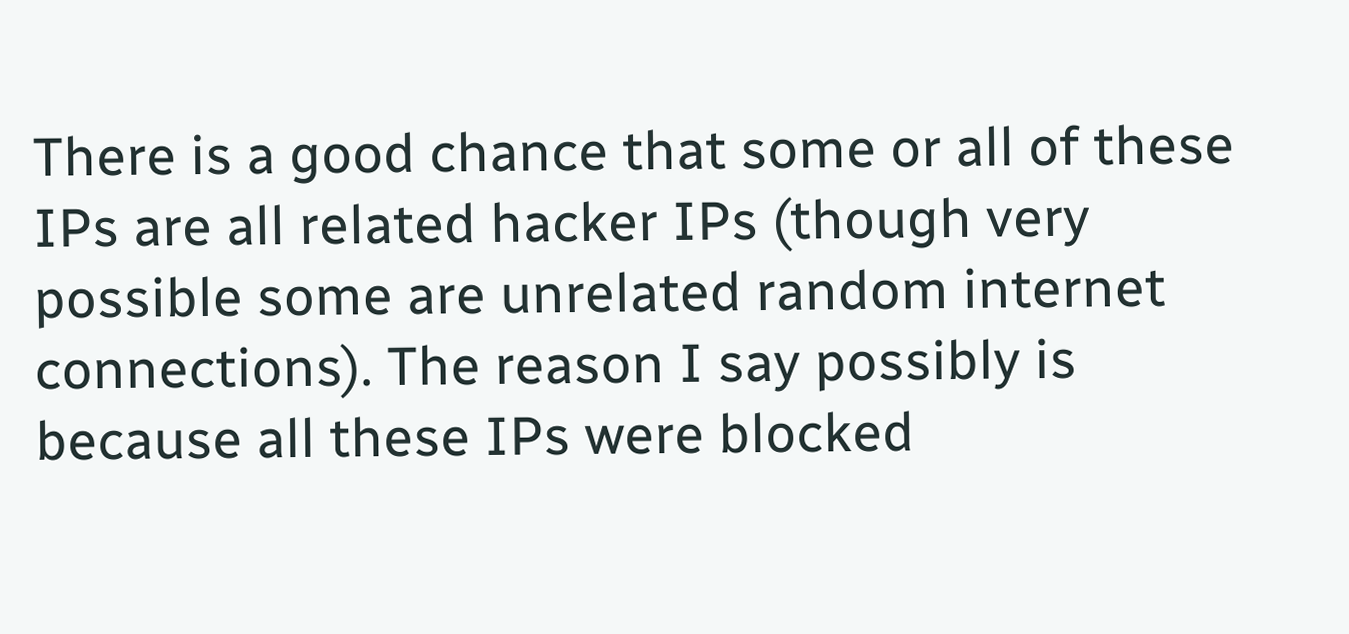There is a good chance that some or all of these IPs are all related hacker IPs (though very possible some are unrelated random internet connections). The reason I say possibly is because all these IPs were blocked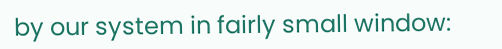by our system in fairly small window: